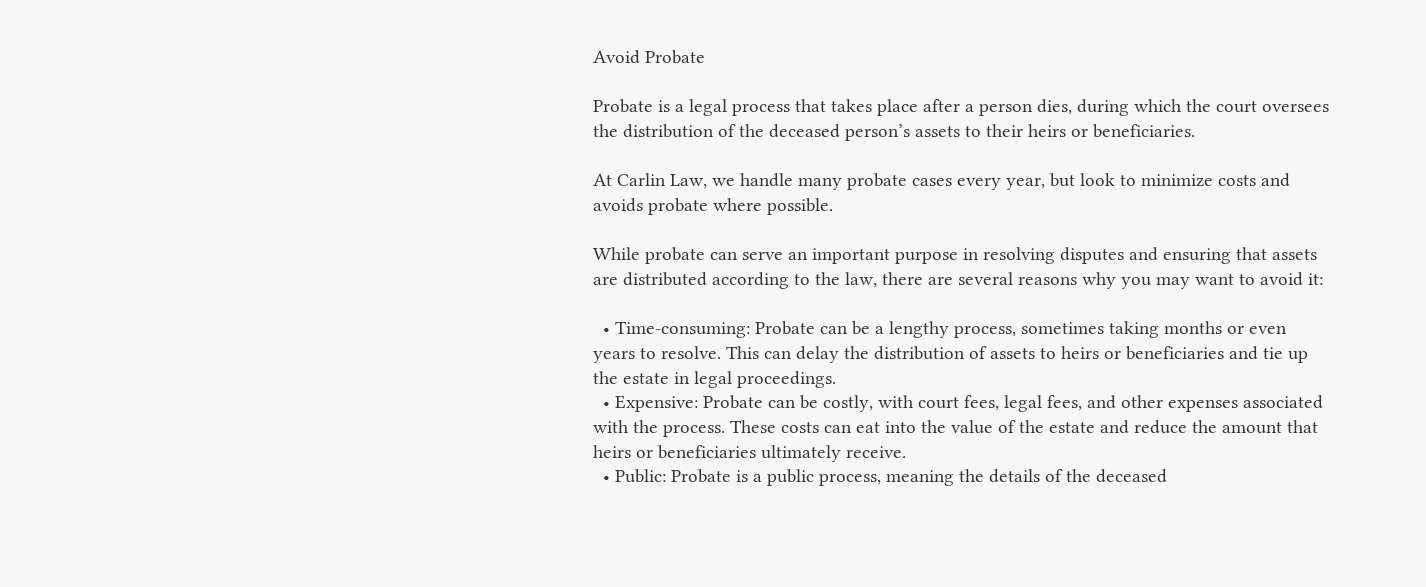Avoid Probate

Probate is a legal process that takes place after a person dies, during which the court oversees the distribution of the deceased person’s assets to their heirs or beneficiaries.

At Carlin Law, we handle many probate cases every year, but look to minimize costs and avoids probate where possible.

While probate can serve an important purpose in resolving disputes and ensuring that assets are distributed according to the law, there are several reasons why you may want to avoid it:

  • Time-consuming: Probate can be a lengthy process, sometimes taking months or even years to resolve. This can delay the distribution of assets to heirs or beneficiaries and tie up the estate in legal proceedings.
  • Expensive: Probate can be costly, with court fees, legal fees, and other expenses associated with the process. These costs can eat into the value of the estate and reduce the amount that heirs or beneficiaries ultimately receive.
  • Public: Probate is a public process, meaning the details of the deceased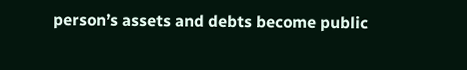person’s assets and debts become public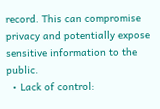record. This can compromise privacy and potentially expose sensitive information to the public.
  • Lack of control: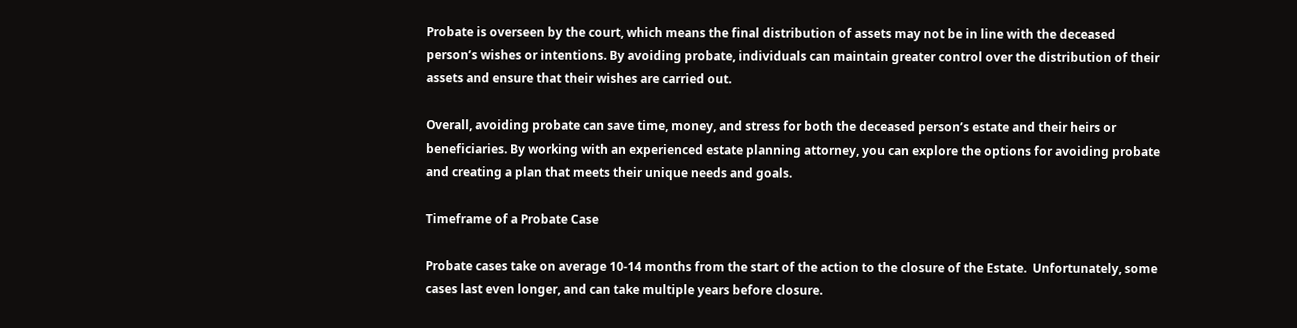Probate is overseen by the court, which means the final distribution of assets may not be in line with the deceased person’s wishes or intentions. By avoiding probate, individuals can maintain greater control over the distribution of their assets and ensure that their wishes are carried out.

Overall, avoiding probate can save time, money, and stress for both the deceased person’s estate and their heirs or beneficiaries. By working with an experienced estate planning attorney, you can explore the options for avoiding probate and creating a plan that meets their unique needs and goals.

Timeframe of a Probate Case

Probate cases take on average 10-14 months from the start of the action to the closure of the Estate.  Unfortunately, some cases last even longer, and can take multiple years before closure.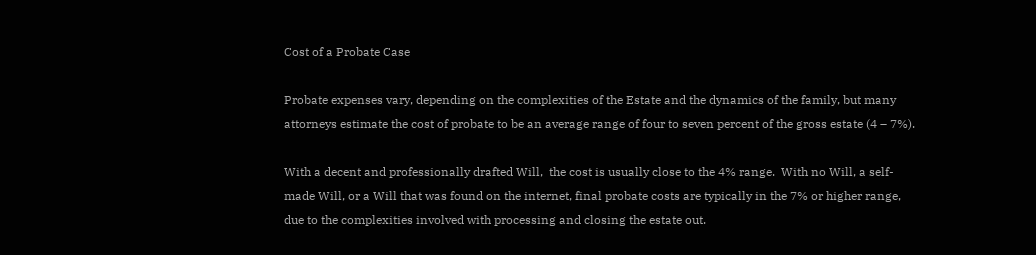Cost of a Probate Case

Probate expenses vary, depending on the complexities of the Estate and the dynamics of the family, but many attorneys estimate the cost of probate to be an average range of four to seven percent of the gross estate (4 – 7%).

With a decent and professionally drafted Will,  the cost is usually close to the 4% range.  With no Will, a self-made Will, or a Will that was found on the internet, final probate costs are typically in the 7% or higher range, due to the complexities involved with processing and closing the estate out.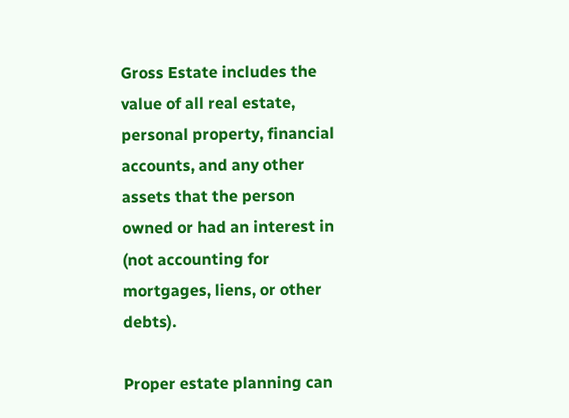Gross Estate includes the value of all real estate, personal property, financial accounts, and any other assets that the person owned or had an interest in (not accounting for mortgages, liens, or other debts).

Proper estate planning can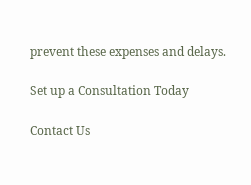prevent these expenses and delays.

Set up a Consultation Today

Contact Us